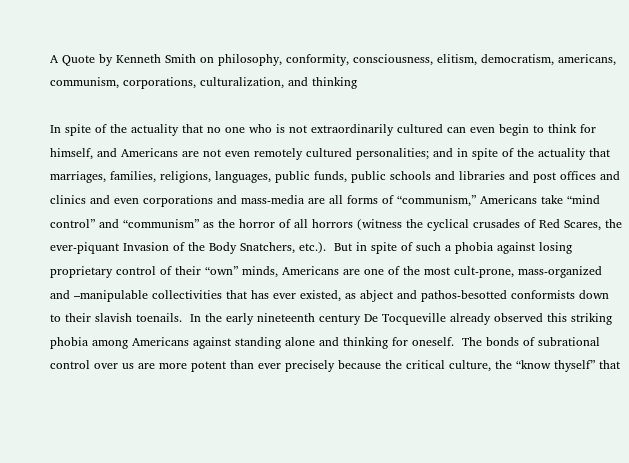A Quote by Kenneth Smith on philosophy, conformity, consciousness, elitism, democratism, americans, communism, corporations, culturalization, and thinking

In spite of the actuality that no one who is not extraordinarily cultured can even begin to think for himself, and Americans are not even remotely cultured personalities; and in spite of the actuality that marriages, families, religions, languages, public funds, public schools and libraries and post offices and clinics and even corporations and mass-media are all forms of “communism,” Americans take “mind control” and “communism” as the horror of all horrors (witness the cyclical crusades of Red Scares, the ever-piquant Invasion of the Body Snatchers, etc.).  But in spite of such a phobia against losing proprietary control of their “own” minds, Americans are one of the most cult-prone, mass-organized and –manipulable collectivities that has ever existed, as abject and pathos-besotted conformists down to their slavish toenails.  In the early nineteenth century De Tocqueville already observed this striking phobia among Americans against standing alone and thinking for oneself.  The bonds of subrational control over us are more potent than ever precisely because the critical culture, the “know thyself” that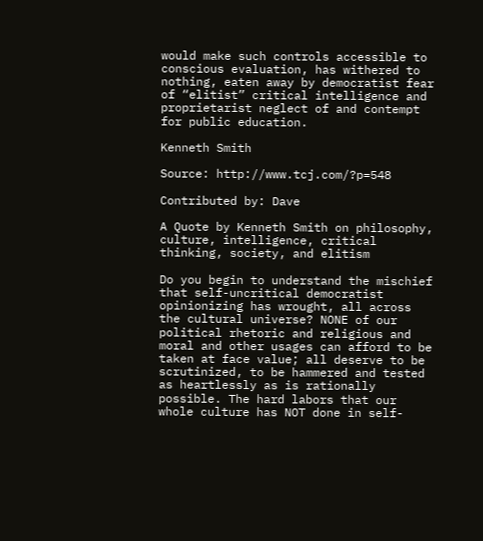would make such controls accessible to conscious evaluation, has withered to nothing, eaten away by democratist fear of “elitist” critical intelligence and proprietarist neglect of and contempt for public education.

Kenneth Smith

Source: http://www.tcj.com/?p=548

Contributed by: Dave

A Quote by Kenneth Smith on philosophy, culture, intelligence, critical thinking, society, and elitism

Do you begin to understand the mischief that self-uncritical democratist opinionizing has wrought, all across the cultural universe? NONE of our political rhetoric and religious and moral and other usages can afford to be taken at face value; all deserve to be scrutinized, to be hammered and tested as heartlessly as is rationally possible. The hard labors that our whole culture has NOT done in self-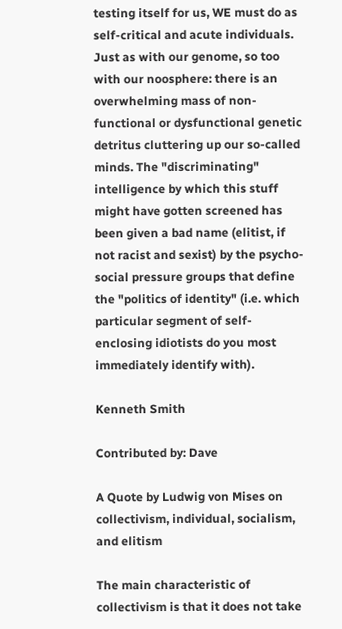testing itself for us, WE must do as self-critical and acute individuals. Just as with our genome, so too with our noosphere: there is an overwhelming mass of non-functional or dysfunctional genetic detritus cluttering up our so-called minds. The "discriminating" intelligence by which this stuff might have gotten screened has been given a bad name (elitist, if not racist and sexist) by the psycho-social pressure groups that define the "politics of identity" (i.e. which particular segment of self-enclosing idiotists do you most immediately identify with).

Kenneth Smith

Contributed by: Dave

A Quote by Ludwig von Mises on collectivism, individual, socialism, and elitism

The main characteristic of collectivism is that it does not take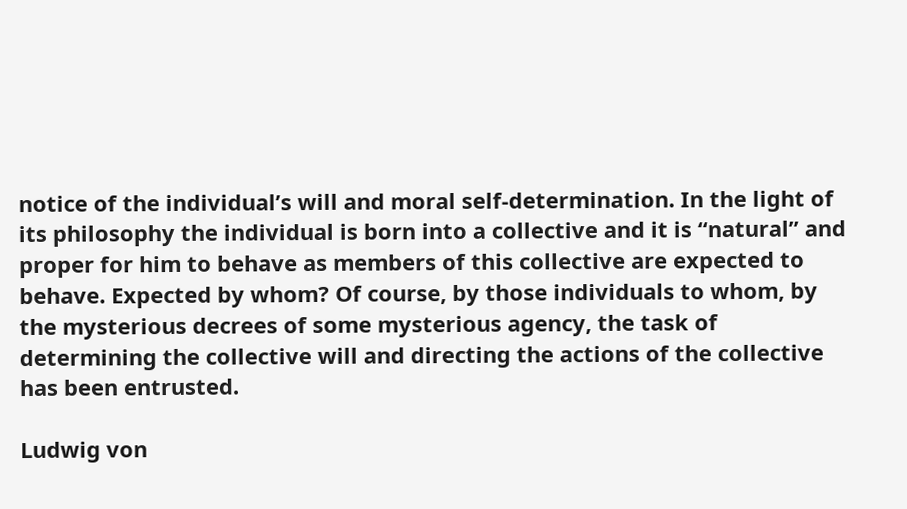notice of the individual’s will and moral self-determination. In the light of its philosophy the individual is born into a collective and it is “natural” and proper for him to behave as members of this collective are expected to behave. Expected by whom? Of course, by those individuals to whom, by the mysterious decrees of some mysterious agency, the task of determining the collective will and directing the actions of the collective has been entrusted.

Ludwig von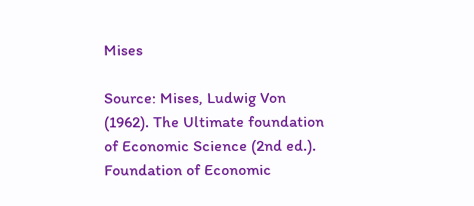Mises

Source: Mises, Ludwig Von (1962). The Ultimate foundation of Economic Science (2nd ed.). Foundation of Economic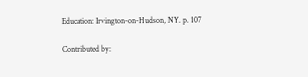Education: Irvington-on-Hudson, NY. p. 107

Contributed by: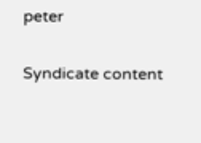peter

Syndicate content